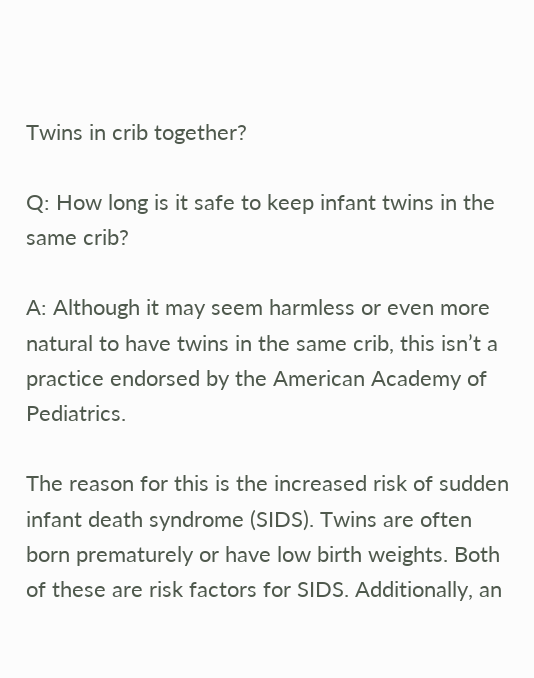Twins in crib together?

Q: How long is it safe to keep infant twins in the same crib?

A: Although it may seem harmless or even more natural to have twins in the same crib, this isn’t a practice endorsed by the American Academy of Pediatrics.

The reason for this is the increased risk of sudden infant death syndrome (SIDS). Twins are often born prematurely or have low birth weights. Both of these are risk factors for SIDS. Additionally, an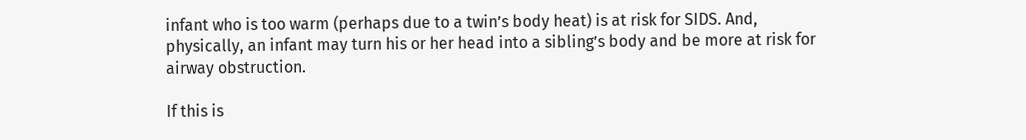infant who is too warm (perhaps due to a twin’s body heat) is at risk for SIDS. And, physically, an infant may turn his or her head into a sibling’s body and be more at risk for airway obstruction.

If this is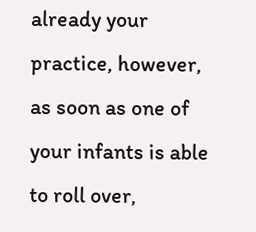already your practice, however, as soon as one of your infants is able to roll over,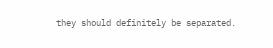they should definitely be separated.